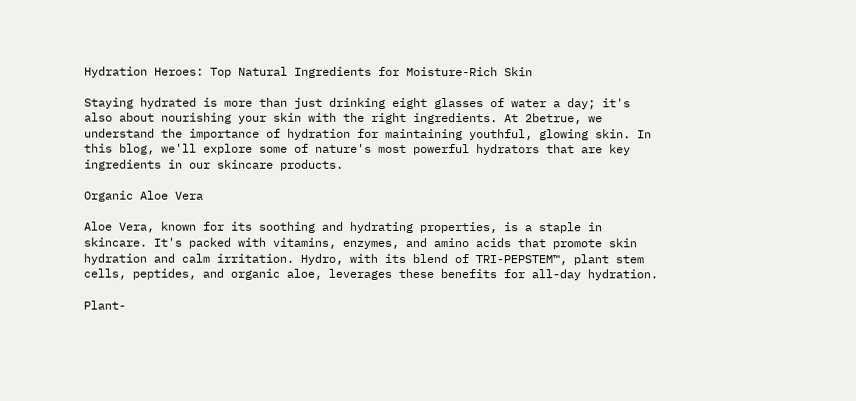Hydration Heroes: Top Natural Ingredients for Moisture-Rich Skin

Staying hydrated is more than just drinking eight glasses of water a day; it's also about nourishing your skin with the right ingredients. At 2betrue, we understand the importance of hydration for maintaining youthful, glowing skin. In this blog, we'll explore some of nature's most powerful hydrators that are key ingredients in our skincare products.

Organic Aloe Vera

Aloe Vera, known for its soothing and hydrating properties, is a staple in skincare. It's packed with vitamins, enzymes, and amino acids that promote skin hydration and calm irritation. Hydro, with its blend of TRI-PEPSTEM™, plant stem cells, peptides, and organic aloe, leverages these benefits for all-day hydration.

Plant-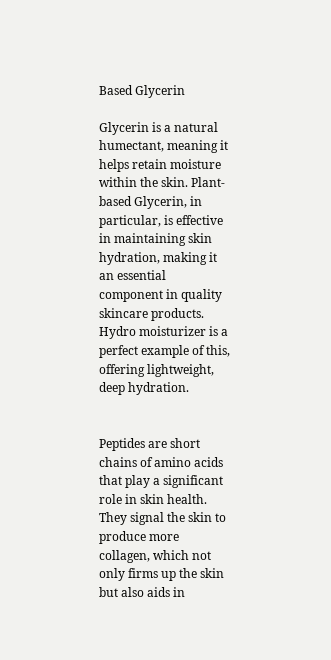Based Glycerin

Glycerin is a natural humectant, meaning it helps retain moisture within the skin. Plant-based Glycerin, in particular, is effective in maintaining skin hydration, making it an essential component in quality skincare products. Hydro moisturizer is a perfect example of this, offering lightweight, deep hydration.


Peptides are short chains of amino acids that play a significant role in skin health. They signal the skin to produce more collagen, which not only firms up the skin but also aids in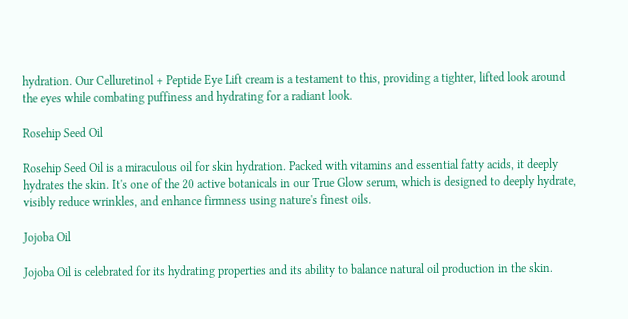hydration. Our Celluretinol + Peptide Eye Lift cream is a testament to this, providing a tighter, lifted look around the eyes while combating puffiness and hydrating for a radiant look.

Rosehip Seed Oil

Rosehip Seed Oil is a miraculous oil for skin hydration. Packed with vitamins and essential fatty acids, it deeply hydrates the skin. It's one of the 20 active botanicals in our True Glow serum, which is designed to deeply hydrate, visibly reduce wrinkles, and enhance firmness using nature's finest oils.

Jojoba Oil

Jojoba Oil is celebrated for its hydrating properties and its ability to balance natural oil production in the skin.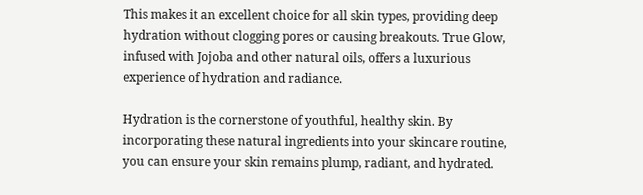This makes it an excellent choice for all skin types, providing deep hydration without clogging pores or causing breakouts. True Glow, infused with Jojoba and other natural oils, offers a luxurious experience of hydration and radiance.

Hydration is the cornerstone of youthful, healthy skin. By incorporating these natural ingredients into your skincare routine, you can ensure your skin remains plump, radiant, and hydrated.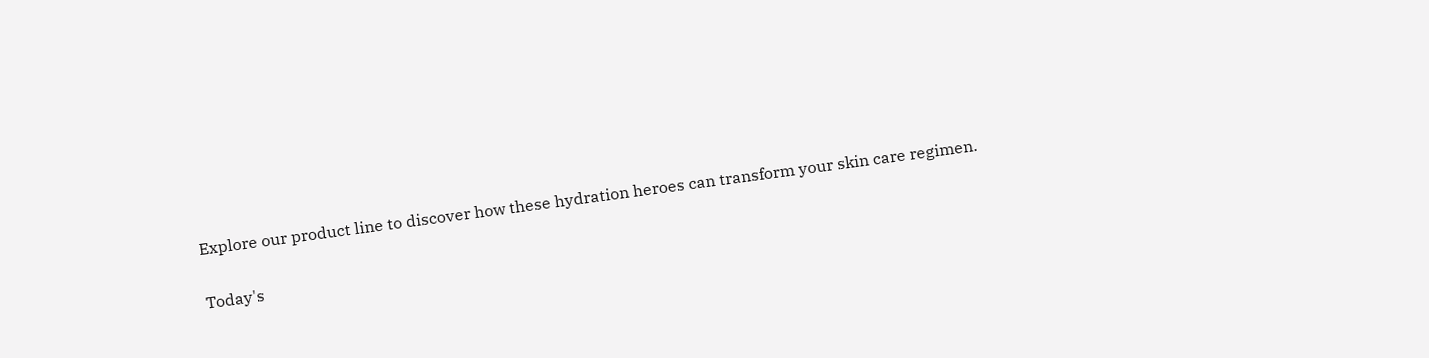Explore our product line to discover how these hydration heroes can transform your skin care regimen.

Today's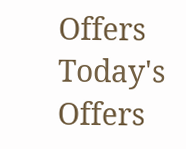Offers
Today's Offers